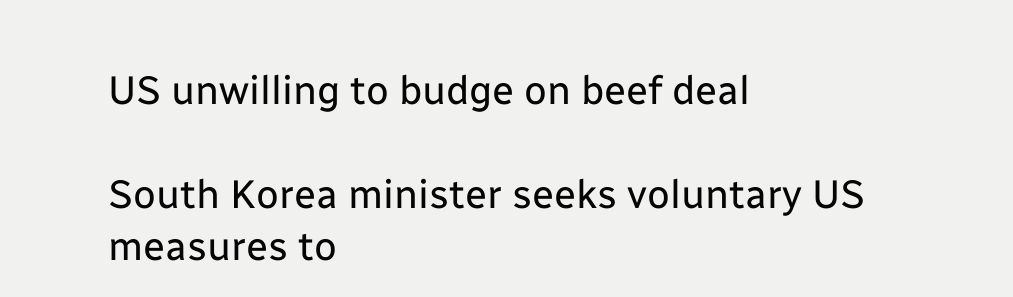US unwilling to budge on beef deal

South Korea minister seeks voluntary US measures to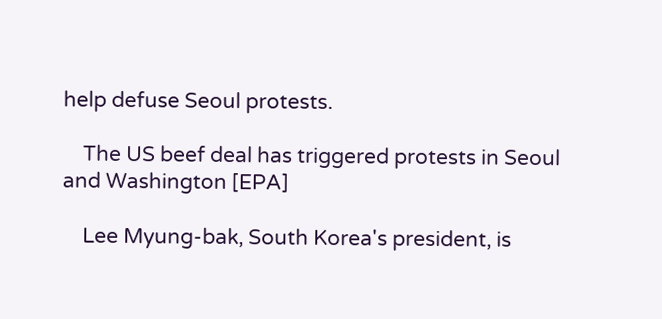help defuse Seoul protests.

    The US beef deal has triggered protests in Seoul and Washington [EPA]

    Lee Myung-bak, South Korea's president, is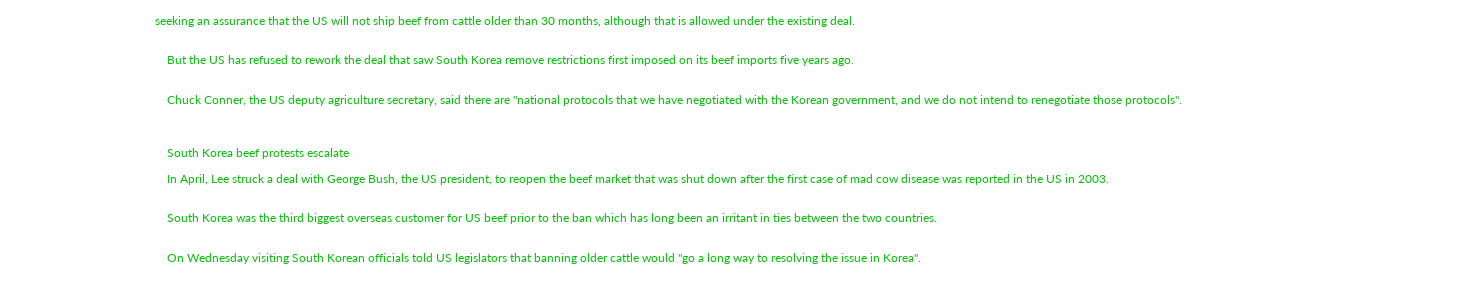seeking an assurance that the US will not ship beef from cattle older than 30 months, although that is allowed under the existing deal.


    But the US has refused to rework the deal that saw South Korea remove restrictions first imposed on its beef imports five years ago.


    Chuck Conner, the US deputy agriculture secretary, said there are "national protocols that we have negotiated with the Korean government, and we do not intend to renegotiate those protocols".



    South Korea beef protests escalate

    In April, Lee struck a deal with George Bush, the US president, to reopen the beef market that was shut down after the first case of mad cow disease was reported in the US in 2003.


    South Korea was the third biggest overseas customer for US beef prior to the ban which has long been an irritant in ties between the two countries.


    On Wednesday visiting South Korean officials told US legislators that banning older cattle would "go a long way to resolving the issue in Korea".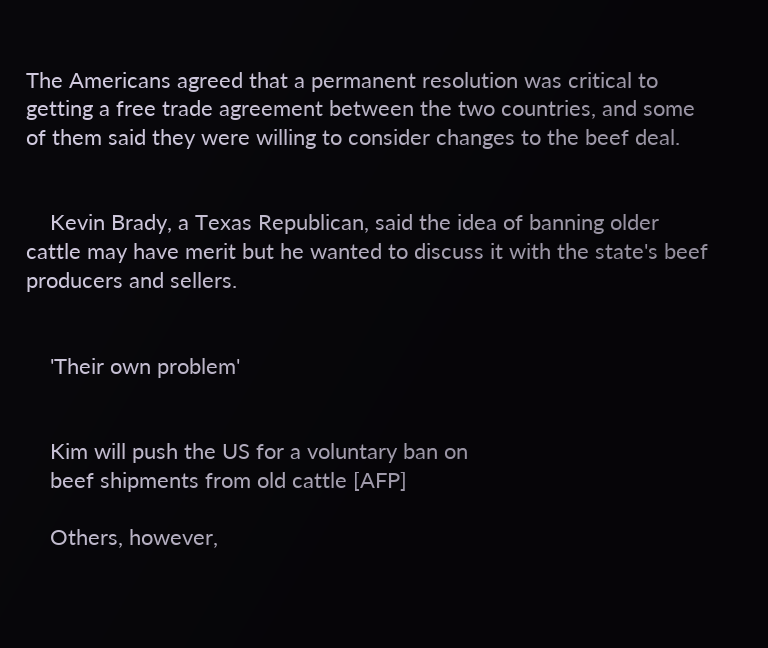The Americans agreed that a permanent resolution was critical to getting a free trade agreement between the two countries, and some of them said they were willing to consider changes to the beef deal.


    Kevin Brady, a Texas Republican, said the idea of banning older cattle may have merit but he wanted to discuss it with the state's beef producers and sellers.


    'Their own problem'


    Kim will push the US for a voluntary ban on
    beef shipments from old cattle [AFP]

    Others, however,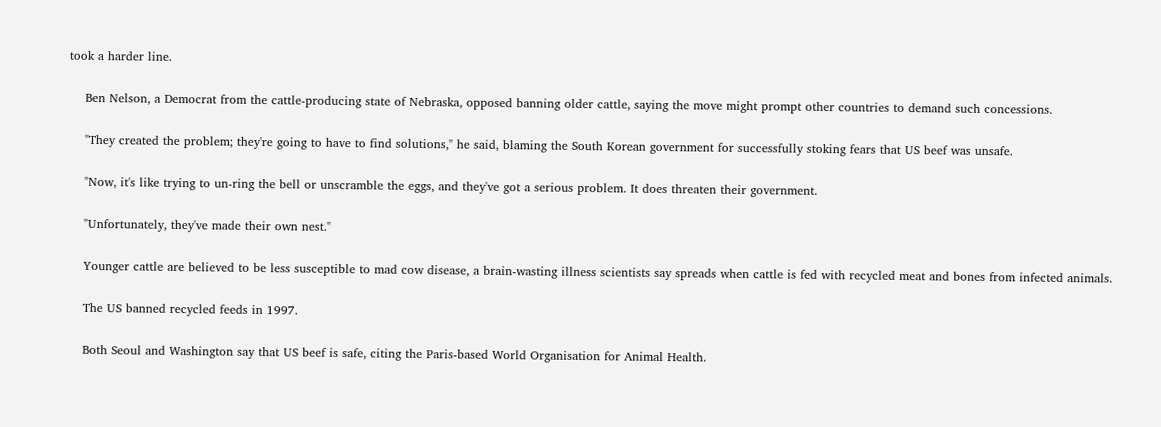took a harder line.


    Ben Nelson, a Democrat from the cattle-producing state of Nebraska, opposed banning older cattle, saying the move might prompt other countries to demand such concessions.


    "They created the problem; they're going to have to find solutions," he said, blaming the South Korean government for successfully stoking fears that US beef was unsafe.


    "Now, it's like trying to un-ring the bell or unscramble the eggs, and they've got a serious problem. It does threaten their government.


    "Unfortunately, they've made their own nest."


    Younger cattle are believed to be less susceptible to mad cow disease, a brain-wasting illness scientists say spreads when cattle is fed with recycled meat and bones from infected animals.


    The US banned recycled feeds in 1997.


    Both Seoul and Washington say that US beef is safe, citing the Paris-based World Organisation for Animal Health.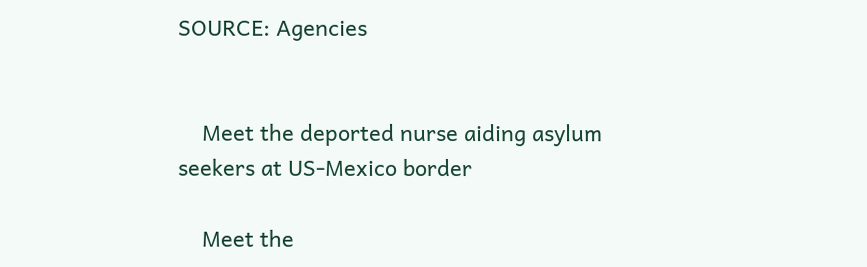SOURCE: Agencies


    Meet the deported nurse aiding asylum seekers at US-Mexico border

    Meet the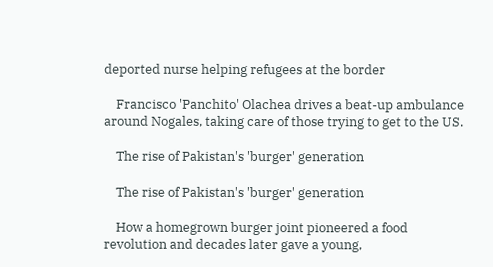deported nurse helping refugees at the border

    Francisco 'Panchito' Olachea drives a beat-up ambulance around Nogales, taking care of those trying to get to the US.

    The rise of Pakistan's 'burger' generation

    The rise of Pakistan's 'burger' generation

    How a homegrown burger joint pioneered a food revolution and decades later gave a young,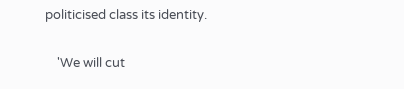politicised class its identity.

    'We will cut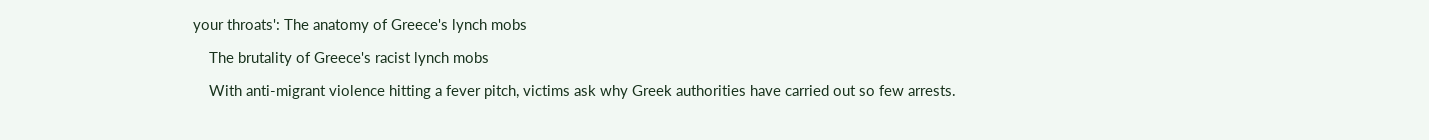your throats': The anatomy of Greece's lynch mobs

    The brutality of Greece's racist lynch mobs

    With anti-migrant violence hitting a fever pitch, victims ask why Greek authorities have carried out so few arrests.